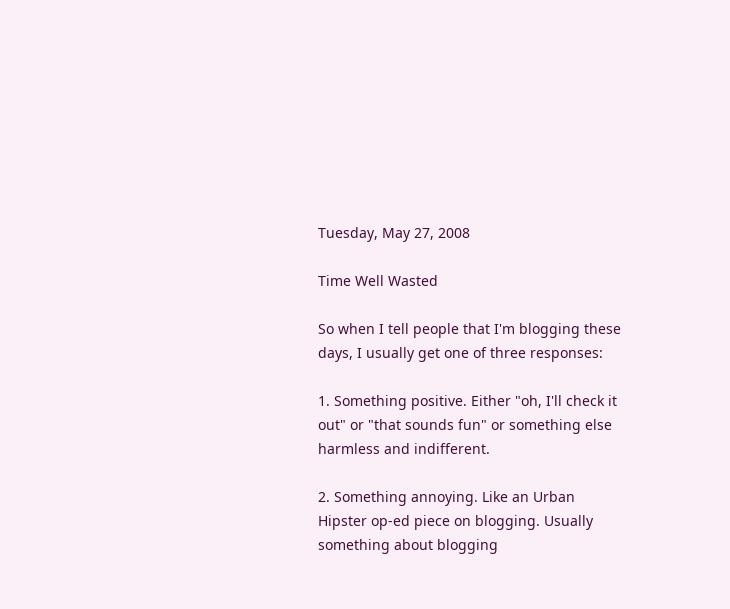Tuesday, May 27, 2008

Time Well Wasted

So when I tell people that I'm blogging these days, I usually get one of three responses:

1. Something positive. Either "oh, I'll check it out" or "that sounds fun" or something else harmless and indifferent.

2. Something annoying. Like an Urban Hipster op-ed piece on blogging. Usually something about blogging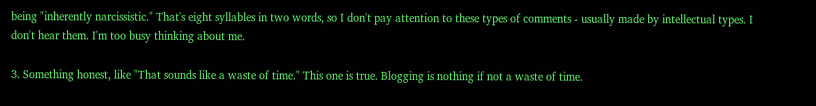being "inherently narcissistic." That's eight syllables in two words, so I don't pay attention to these types of comments - usually made by intellectual types. I don't hear them. I'm too busy thinking about me.

3. Something honest, like "That sounds like a waste of time." This one is true. Blogging is nothing if not a waste of time.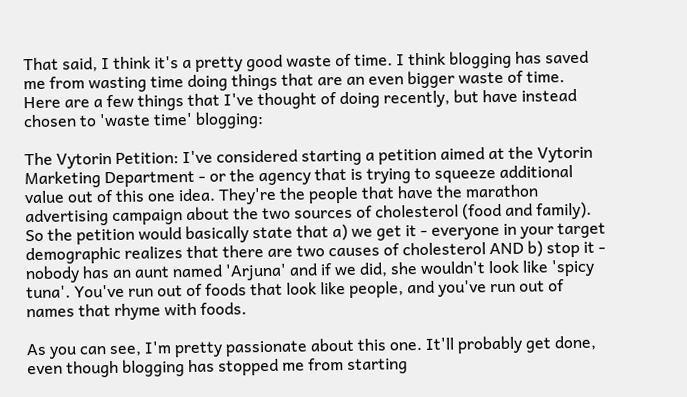That said, I think it's a pretty good waste of time. I think blogging has saved me from wasting time doing things that are an even bigger waste of time. Here are a few things that I've thought of doing recently, but have instead chosen to 'waste time' blogging:

The Vytorin Petition: I've considered starting a petition aimed at the Vytorin Marketing Department - or the agency that is trying to squeeze additional value out of this one idea. They're the people that have the marathon advertising campaign about the two sources of cholesterol (food and family). So the petition would basically state that a) we get it - everyone in your target demographic realizes that there are two causes of cholesterol AND b) stop it - nobody has an aunt named 'Arjuna' and if we did, she wouldn't look like 'spicy tuna'. You've run out of foods that look like people, and you've run out of names that rhyme with foods.

As you can see, I'm pretty passionate about this one. It'll probably get done, even though blogging has stopped me from starting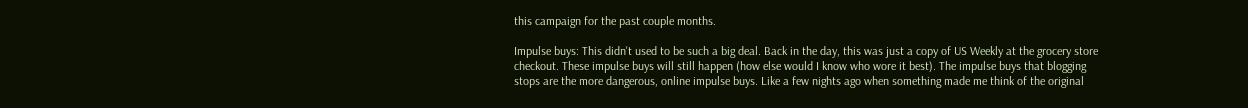this campaign for the past couple months.

Impulse buys: This didn't used to be such a big deal. Back in the day, this was just a copy of US Weekly at the grocery store checkout. These impulse buys will still happen (how else would I know who wore it best). The impulse buys that blogging stops are the more dangerous, online impulse buys. Like a few nights ago when something made me think of the original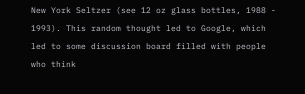New York Seltzer (see 12 oz glass bottles, 1988 - 1993). This random thought led to Google, which led to some discussion board filled with people who think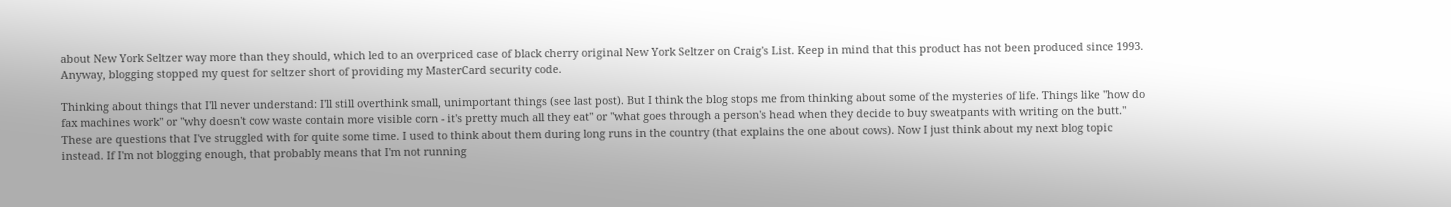about New York Seltzer way more than they should, which led to an overpriced case of black cherry original New York Seltzer on Craig's List. Keep in mind that this product has not been produced since 1993. Anyway, blogging stopped my quest for seltzer short of providing my MasterCard security code.

Thinking about things that I'll never understand: I'll still overthink small, unimportant things (see last post). But I think the blog stops me from thinking about some of the mysteries of life. Things like "how do fax machines work" or "why doesn't cow waste contain more visible corn - it's pretty much all they eat" or "what goes through a person's head when they decide to buy sweatpants with writing on the butt." These are questions that I've struggled with for quite some time. I used to think about them during long runs in the country (that explains the one about cows). Now I just think about my next blog topic instead. If I'm not blogging enough, that probably means that I'm not running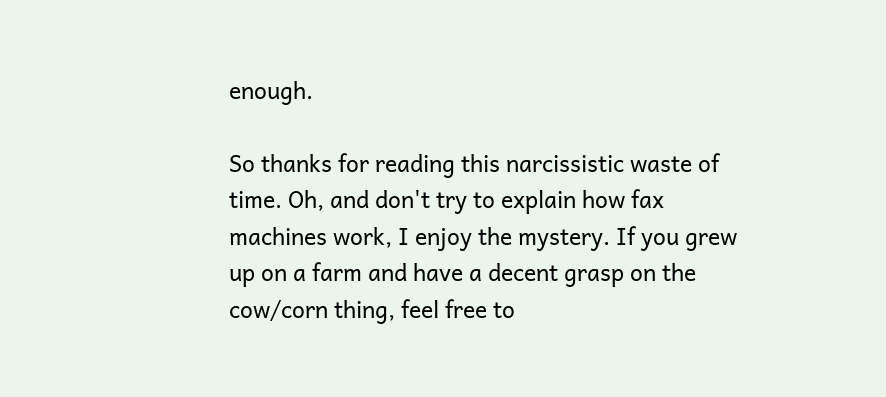enough.

So thanks for reading this narcissistic waste of time. Oh, and don't try to explain how fax machines work, I enjoy the mystery. If you grew up on a farm and have a decent grasp on the cow/corn thing, feel free to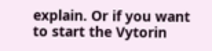explain. Or if you want to start the Vytorin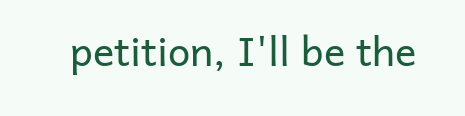petition, I'll be the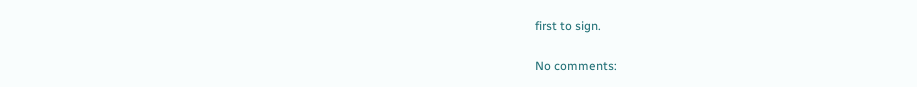first to sign.

No comments: